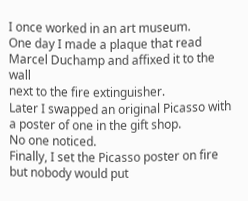I once worked in an art museum.
One day I made a plaque that read Marcel Duchamp and affixed it to the wall
next to the fire extinguisher.
Later I swapped an original Picasso with a poster of one in the gift shop.
No one noticed.
Finally, I set the Picasso poster on fire but nobody would put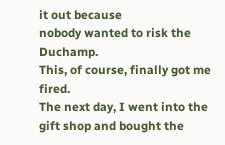it out because
nobody wanted to risk the Duchamp.
This, of course, finally got me fired.
The next day, I went into the gift shop and bought the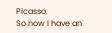Picasso.
So now I have an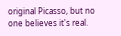original Picasso, but no one believes it's real.